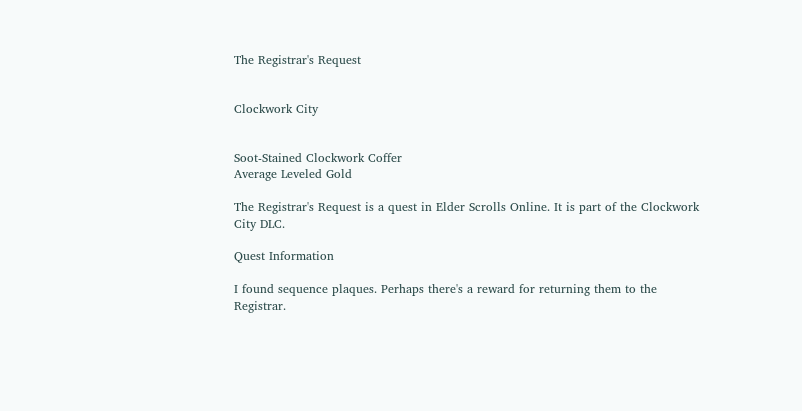The Registrar's Request


Clockwork City


Soot-Stained Clockwork Coffer
Average Leveled Gold

The Registrar's Request is a quest in Elder Scrolls Online. It is part of the Clockwork City DLC.

Quest Information

I found sequence plaques. Perhaps there's a reward for returning them to the Registrar.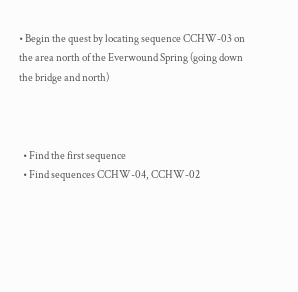• Begin the quest by locating sequence CCHW-03 on the area north of the Everwound Spring (going down the bridge and north)



  • Find the first sequence
  • Find sequences CCHW-04, CCHW-02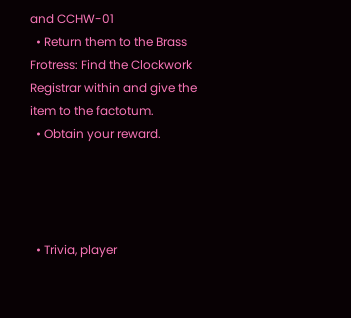and CCHW-01
  • Return them to the Brass Frotress: Find the Clockwork Registrar within and give the item to the factotum.
  • Obtain your reward.




  • Trivia, player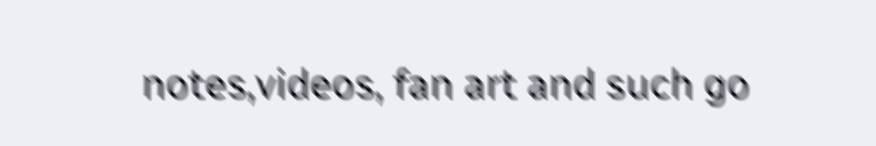notes,videos, fan art and such go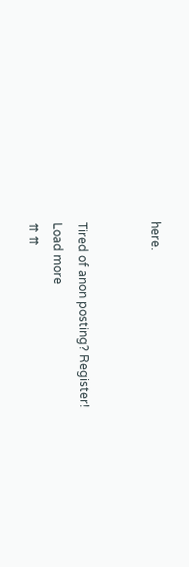here.


Tired of anon posting? Register!
Load more
⇈ ⇈